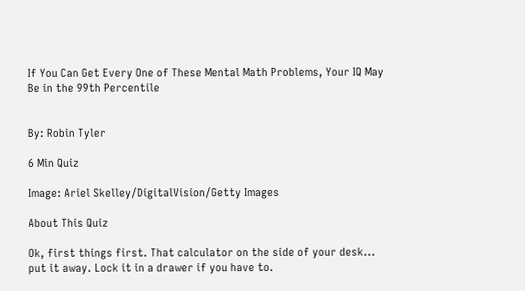If You Can Get Every One of These Mental Math Problems, Your IQ May Be in the 99th Percentile


By: Robin Tyler

6 Min Quiz

Image: Ariel Skelley/DigitalVision/Getty Images

About This Quiz

Ok, first things first. That calculator on the side of your desk... put it away. Lock it in a drawer if you have to.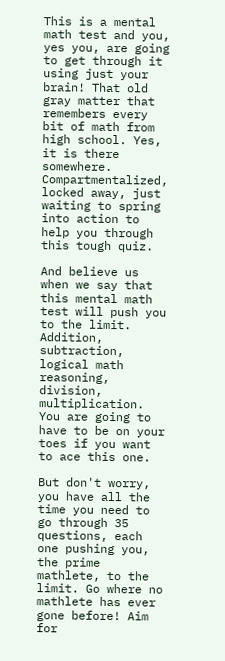This is a mental math test and you, yes you, are going to get through it using just your brain! That old gray matter that remembers every bit of math from high school. Yes, it is there somewhere. Compartmentalized, locked away, just waiting to spring into action to help you through this tough quiz.

And believe us when we say that this mental math test will push you to the limit. Addition, subtraction, logical math reasoning, division, multiplication. You are going to have to be on your toes if you want to ace this one.

But don't worry, you have all the time you need to go through 35 questions, each one pushing you, the prime mathlete, to the limit. Go where no mathlete has ever gone before! Aim for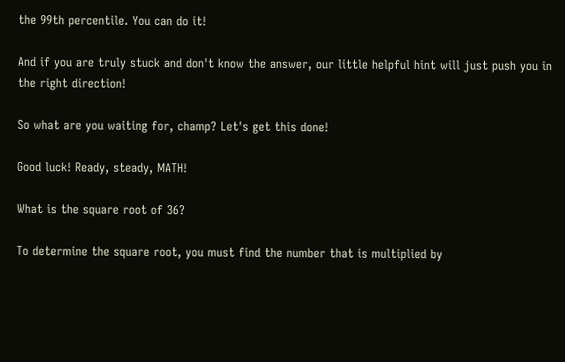the 99th percentile. You can do it!

And if you are truly stuck and don't know the answer, our little helpful hint will just push you in the right direction!

So what are you waiting for, champ? Let's get this done!

Good luck! Ready, steady, MATH!

What is the square root of 36?

To determine the square root, you must find the number that is multiplied by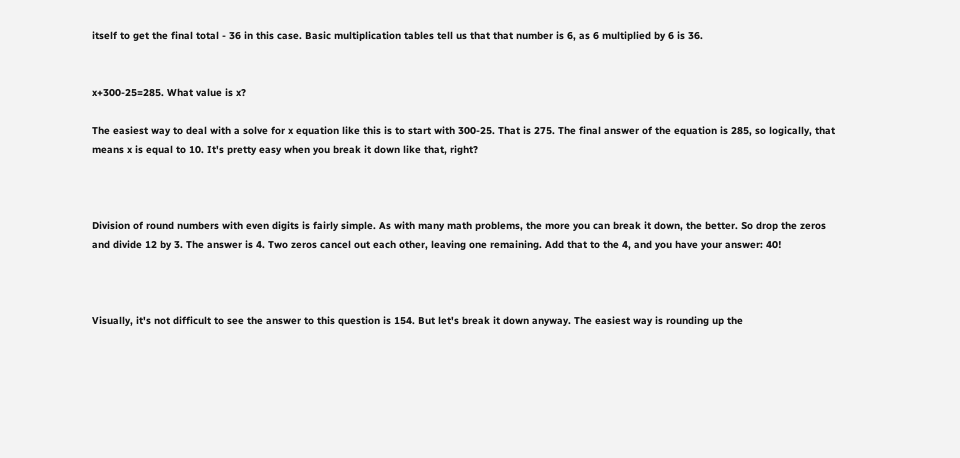itself to get the final total - 36 in this case. Basic multiplication tables tell us that that number is 6, as 6 multiplied by 6 is 36.


x+300-25=285. What value is x?

The easiest way to deal with a solve for x equation like this is to start with 300-25. That is 275. The final answer of the equation is 285, so logically, that means x is equal to 10. It's pretty easy when you break it down like that, right?



Division of round numbers with even digits is fairly simple. As with many math problems, the more you can break it down, the better. So drop the zeros and divide 12 by 3. The answer is 4. Two zeros cancel out each other, leaving one remaining. Add that to the 4, and you have your answer: 40!



Visually, it's not difficult to see the answer to this question is 154. But let's break it down anyway. The easiest way is rounding up the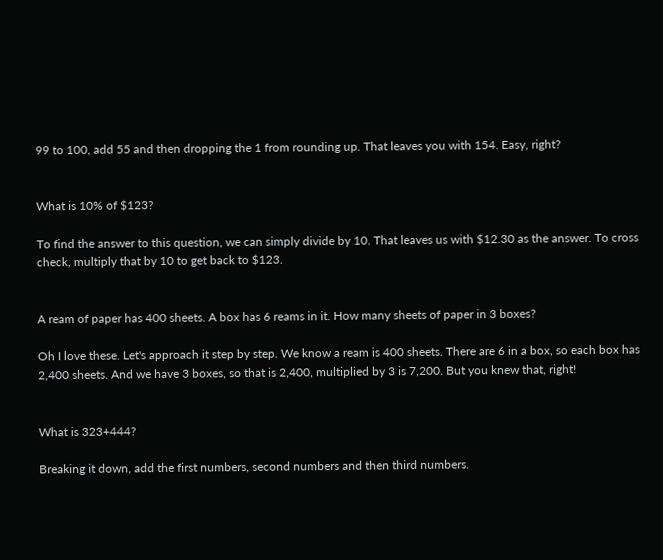99 to 100, add 55 and then dropping the 1 from rounding up. That leaves you with 154. Easy, right?


What is 10% of $123?

To find the answer to this question, we can simply divide by 10. That leaves us with $12.30 as the answer. To cross check, multiply that by 10 to get back to $123.


A ream of paper has 400 sheets. A box has 6 reams in it. How many sheets of paper in 3 boxes?

Oh I love these. Let's approach it step by step. We know a ream is 400 sheets. There are 6 in a box, so each box has 2,400 sheets. And we have 3 boxes, so that is 2,400, multiplied by 3 is 7,200. But you knew that, right!


What is 323+444?

Breaking it down, add the first numbers, second numbers and then third numbers.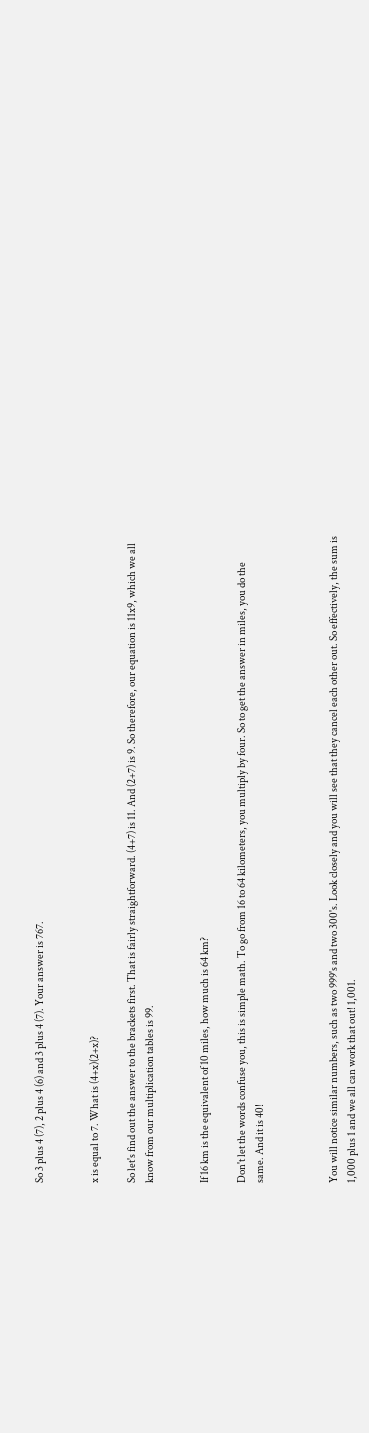So 3 plus 4 (7), 2 plus 4 (6) and 3 plus 4 (7). Your answer is 767.


x is equal to 7. What is (4+x)(2+x)?

So let's find out the answer to the brackets first. That is fairly straightforward. (4+7) is 11. And (2+7) is 9. So therefore, our equation is 11x9, which we all know from our multiplication tables is 99.


If 16 km is the equivalent of 10 miles, how much is 64 km?

Don't let the words confuse you, this is simple math. To go from 16 to 64 kilometers, you multiply by four. So to get the answer in miles, you do the same. And it is 40!



You will notice similar numbers, such as two 999's and two 300's. Look closely and you will see that they cancel each other out. So effectively, the sum is 1,000 plus 1 and we all can work that out! 1,001.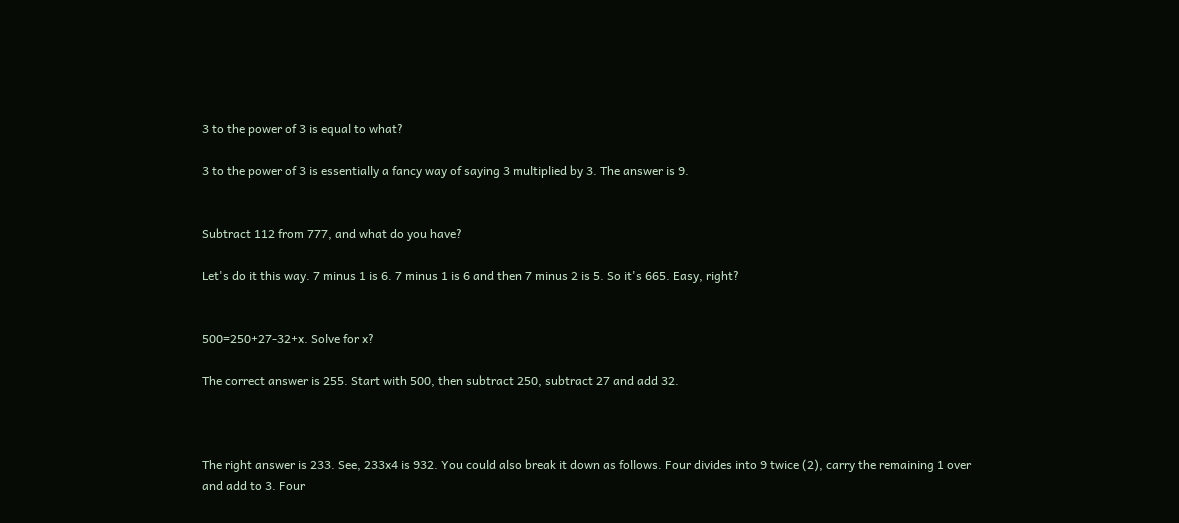3 to the power of 3 is equal to what?

3 to the power of 3 is essentially a fancy way of saying 3 multiplied by 3. The answer is 9.


Subtract 112 from 777, and what do you have?

Let's do it this way. 7 minus 1 is 6. 7 minus 1 is 6 and then 7 minus 2 is 5. So it's 665. Easy, right?


500=250+27-32+x. Solve for x?

The correct answer is 255. Start with 500, then subtract 250, subtract 27 and add 32.



The right answer is 233. See, 233x4 is 932. You could also break it down as follows. Four divides into 9 twice (2), carry the remaining 1 over and add to 3. Four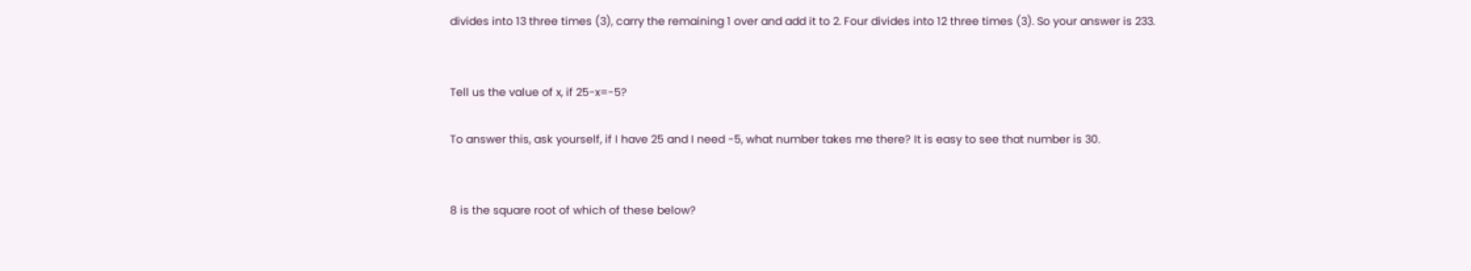divides into 13 three times (3), carry the remaining 1 over and add it to 2. Four divides into 12 three times (3). So your answer is 233.


Tell us the value of x, if 25-x=-5?

To answer this, ask yourself, if I have 25 and I need -5, what number takes me there? It is easy to see that number is 30.


8 is the square root of which of these below?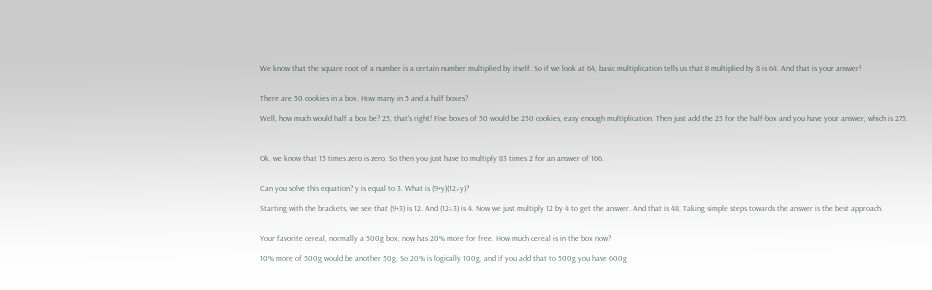We know that the square root of a number is a certain number multiplied by itself. So if we look at 64, basic multiplication tells us that 8 multiplied by 8 is 64. And that is your answer!


There are 50 cookies in a box. How many in 5 and a half boxes?

Well, how much would half a box be? 25, that's right! Five boxes of 50 would be 250 cookies, easy enough multiplication. Then just add the 25 for the half-box and you have your answer, which is 275.



Ok, we know that 15 times zero is zero. So then you just have to multiply 83 times 2 for an answer of 166.


Can you solve this equation? y is equal to 3. What is (9+y)(12÷y)?

Starting with the brackets, we see that (9+3) is 12. And (12÷3) is 4. Now we just multiply 12 by 4 to get the answer. And that is 48. Taking simple steps towards the answer is the best approach.


Your favorite cereal, normally a 500g box, now has 20% more for free. How much cereal is in the box now?

10% more of 500g would be another 50g. So 20% is logically 100g, and if you add that to 500g you have 600g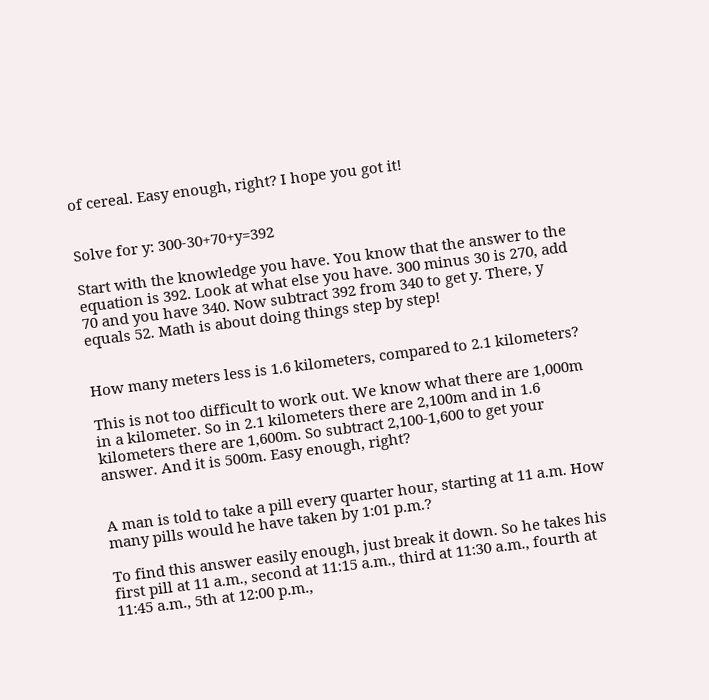of cereal. Easy enough, right? I hope you got it!


Solve for y: 300-30+70+y=392

Start with the knowledge you have. You know that the answer to the equation is 392. Look at what else you have. 300 minus 30 is 270, add 70 and you have 340. Now subtract 392 from 340 to get y. There, y equals 52. Math is about doing things step by step!


How many meters less is 1.6 kilometers, compared to 2.1 kilometers?

This is not too difficult to work out. We know what there are 1,000m in a kilometer. So in 2.1 kilometers there are 2,100m and in 1.6 kilometers there are 1,600m. So subtract 2,100-1,600 to get your answer. And it is 500m. Easy enough, right?


A man is told to take a pill every quarter hour, starting at 11 a.m. How many pills would he have taken by 1:01 p.m.?

To find this answer easily enough, just break it down. So he takes his first pill at 11 a.m., second at 11:15 a.m., third at 11:30 a.m., fourth at 11:45 a.m., 5th at 12:00 p.m.,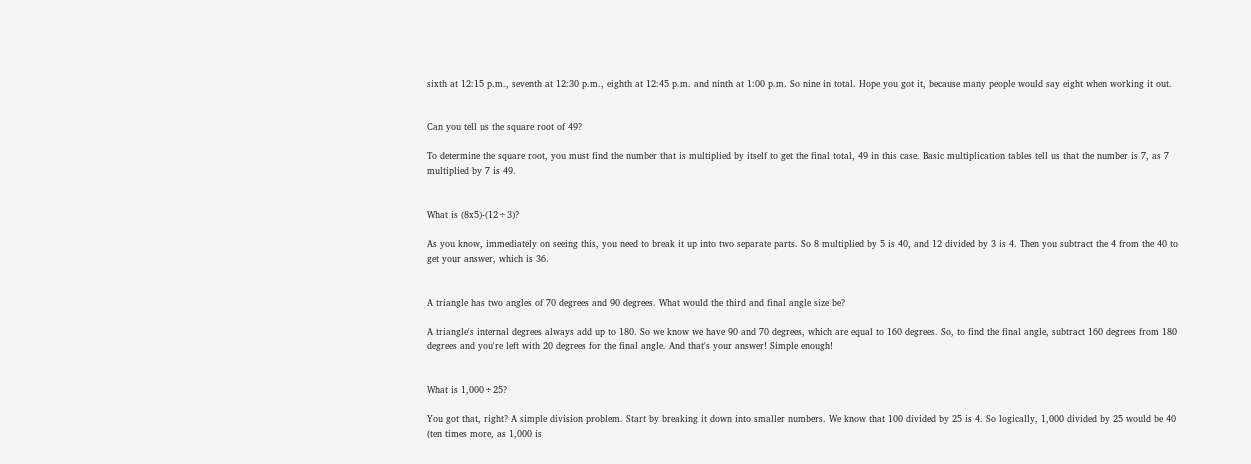sixth at 12:15 p.m., seventh at 12:30 p.m., eighth at 12:45 p.m. and ninth at 1:00 p.m. So nine in total. Hope you got it, because many people would say eight when working it out.


Can you tell us the square root of 49?

To determine the square root, you must find the number that is multiplied by itself to get the final total, 49 in this case. Basic multiplication tables tell us that the number is 7, as 7 multiplied by 7 is 49.


What is (8x5)-(12÷3)?

As you know, immediately on seeing this, you need to break it up into two separate parts. So 8 multiplied by 5 is 40, and 12 divided by 3 is 4. Then you subtract the 4 from the 40 to get your answer, which is 36.


A triangle has two angles of 70 degrees and 90 degrees. What would the third and final angle size be?

A triangle's internal degrees always add up to 180. So we know we have 90 and 70 degrees, which are equal to 160 degrees. So, to find the final angle, subtract 160 degrees from 180 degrees and you're left with 20 degrees for the final angle. And that's your answer! Simple enough!


What is 1,000÷25?

You got that, right? A simple division problem. Start by breaking it down into smaller numbers. We know that 100 divided by 25 is 4. So logically, 1,000 divided by 25 would be 40 (ten times more, as 1,000 is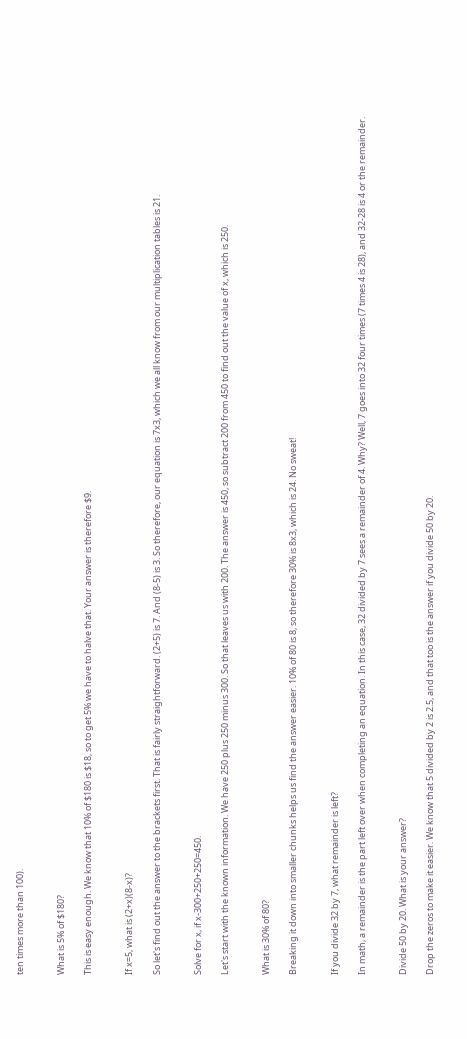ten times more than 100).


What is 5% of $180?

This is easy enough. We know that 10% of $180 is $18, so to get 5% we have to halve that. Your answer is therefore $9.


If x=5, what is (2+x)(8-x)?

So let's find out the answer to the brackets first. That is fairly straightforward. (2+5) is 7. And (8-5) is 3. So therefore, our equation is 7x3, which we all know from our multiplication tables is 21.


Solve for x, if x-300+250+250=450.

Let's start with the known information. We have 250 plus 250 minus 300. So that leaves us with 200. The answer is 450, so subtract 200 from 450 to find out the value of x, which is 250.


What is 30% of 80?

Breaking it down into smaller chunks helps us find the answer easier. 10% of 80 is 8, so therefore 30% is 8x3, which is 24. No sweat!


If you divide 32 by 7, what remainder is left?

In math, a remainder is the part left over when completing an equation. In this case, 32 divided by 7 sees a remainder of 4. Why? Well, 7 goes into 32 four times (7 times 4 is 28), and 32-28 is 4 or the remainder.


Divide 50 by 20. What is your answer?

Drop the zeros to make it easier. We know that 5 divided by 2 is 2.5, and that too is the answer if you divide 50 by 20.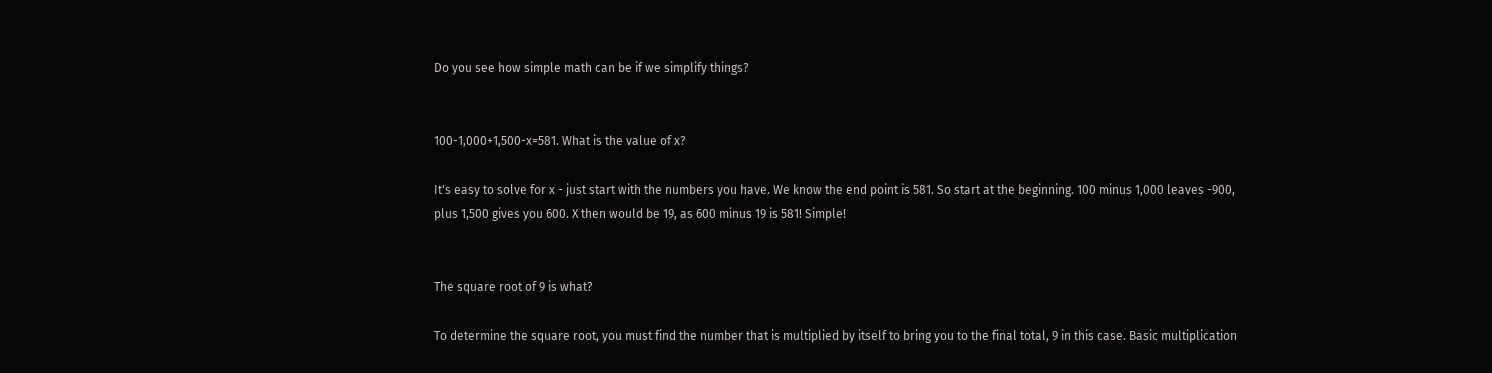Do you see how simple math can be if we simplify things?


100-1,000+1,500-x=581. What is the value of x?

It's easy to solve for x - just start with the numbers you have. We know the end point is 581. So start at the beginning. 100 minus 1,000 leaves -900, plus 1,500 gives you 600. X then would be 19, as 600 minus 19 is 581! Simple!


The square root of 9 is what?

To determine the square root, you must find the number that is multiplied by itself to bring you to the final total, 9 in this case. Basic multiplication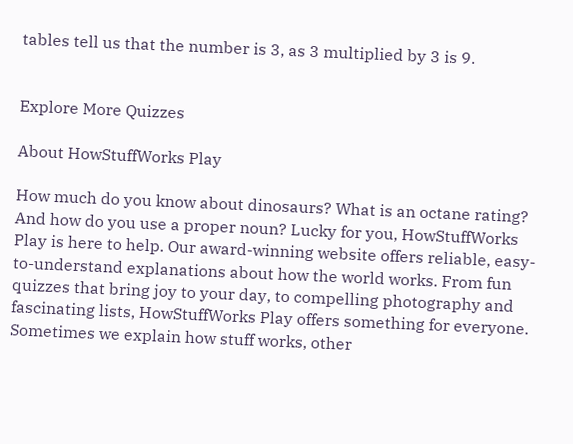tables tell us that the number is 3, as 3 multiplied by 3 is 9.


Explore More Quizzes

About HowStuffWorks Play

How much do you know about dinosaurs? What is an octane rating? And how do you use a proper noun? Lucky for you, HowStuffWorks Play is here to help. Our award-winning website offers reliable, easy-to-understand explanations about how the world works. From fun quizzes that bring joy to your day, to compelling photography and fascinating lists, HowStuffWorks Play offers something for everyone. Sometimes we explain how stuff works, other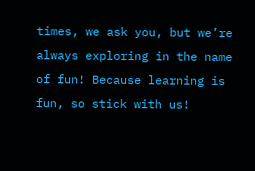times, we ask you, but we’re always exploring in the name of fun! Because learning is fun, so stick with us!